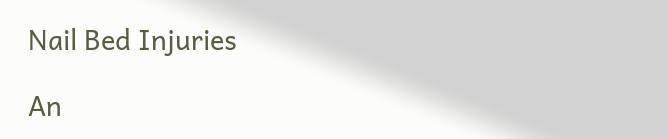Nail Bed Injuries

An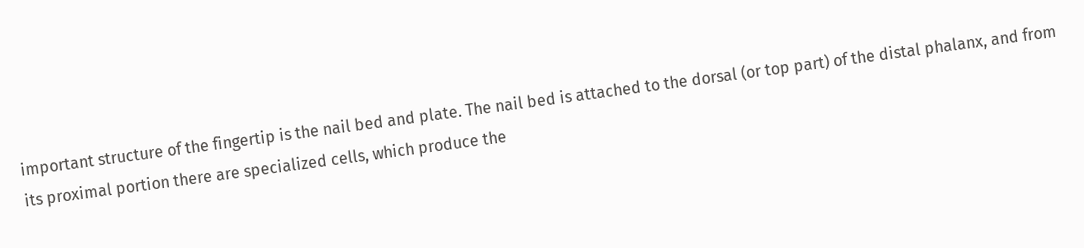important structure of the fingertip is the nail bed and plate. The nail bed is attached to the dorsal (or top part) of the distal phalanx, and from its proximal portion there are specialized cells, which produce the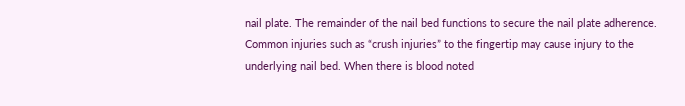nail plate. The remainder of the nail bed functions to secure the nail plate adherence. Common injuries such as “crush injuries” to the fingertip may cause injury to the underlying nail bed. When there is blood noted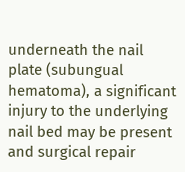underneath the nail plate (subungual hematoma), a significant injury to the underlying nail bed may be present and surgical repair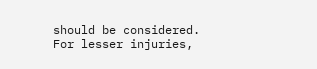should be considered. For lesser injuries,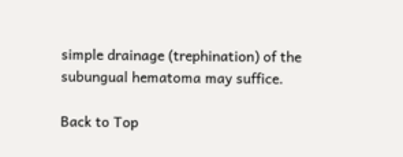simple drainage (trephination) of the subungual hematoma may suffice.

Back to Top